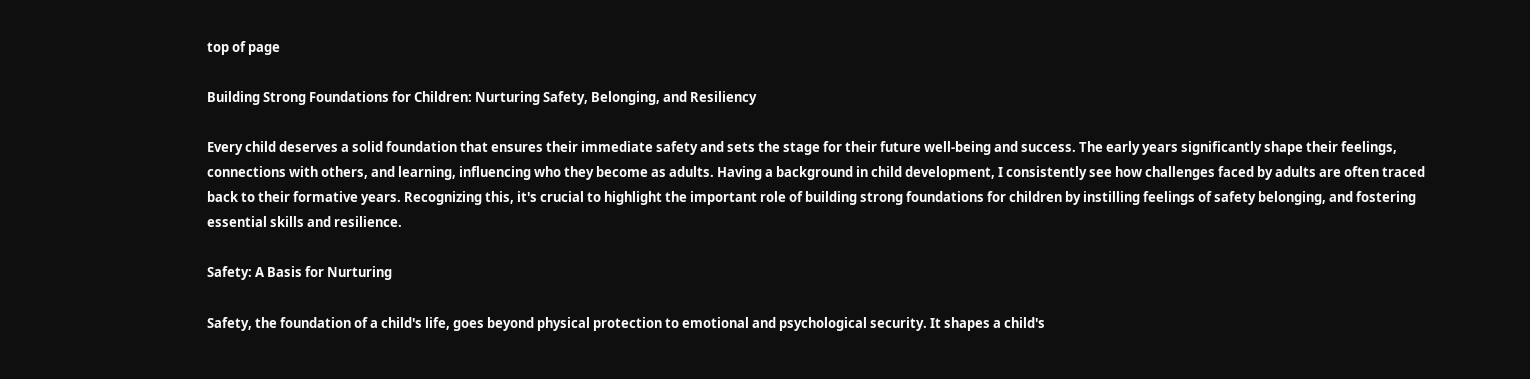top of page

Building Strong Foundations for Children: Nurturing Safety, Belonging, and Resiliency

Every child deserves a solid foundation that ensures their immediate safety and sets the stage for their future well-being and success. The early years significantly shape their feelings, connections with others, and learning, influencing who they become as adults. Having a background in child development, I consistently see how challenges faced by adults are often traced back to their formative years. Recognizing this, it's crucial to highlight the important role of building strong foundations for children by instilling feelings of safety belonging, and fostering essential skills and resilience.

Safety: A Basis for Nurturing

Safety, the foundation of a child's life, goes beyond physical protection to emotional and psychological security. It shapes a child's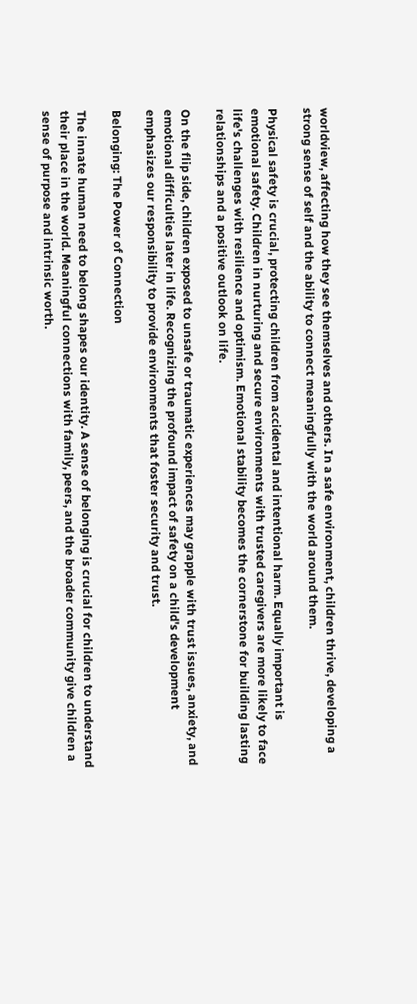worldview, affecting how they see themselves and others. In a safe environment, children thrive, developing a strong sense of self and the ability to connect meaningfully with the world around them.

Physical safety is crucial, protecting children from accidental and intentional harm. Equally important is emotional safety. Children in nurturing and secure environments with trusted caregivers are more likely to face life's challenges with resilience and optimism. Emotional stability becomes the cornerstone for building lasting relationships and a positive outlook on life.

On the flip side, children exposed to unsafe or traumatic experiences may grapple with trust issues, anxiety, and emotional difficulties later in life. Recognizing the profound impact of safety on a child's development emphasizes our responsibility to provide environments that foster security and trust.

Belonging: The Power of Connection

The innate human need to belong shapes our identity. A sense of belonging is crucial for children to understand their place in the world. Meaningful connections with family, peers, and the broader community give children a sense of purpose and intrinsic worth.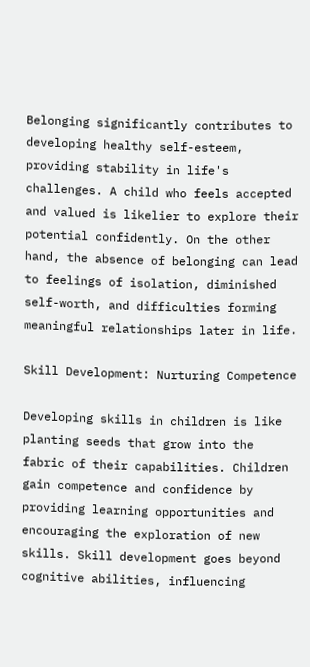Belonging significantly contributes to developing healthy self-esteem, providing stability in life's challenges. A child who feels accepted and valued is likelier to explore their potential confidently. On the other hand, the absence of belonging can lead to feelings of isolation, diminished self-worth, and difficulties forming meaningful relationships later in life.

Skill Development: Nurturing Competence

Developing skills in children is like planting seeds that grow into the fabric of their capabilities. Children gain competence and confidence by providing learning opportunities and encouraging the exploration of new skills. Skill development goes beyond cognitive abilities, influencing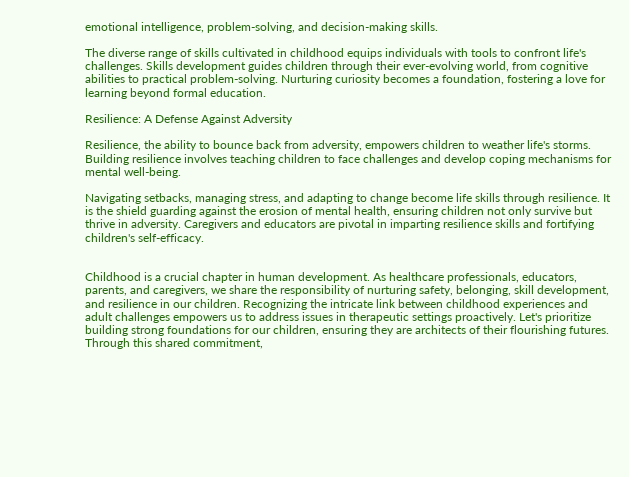emotional intelligence, problem-solving, and decision-making skills.

The diverse range of skills cultivated in childhood equips individuals with tools to confront life's challenges. Skills development guides children through their ever-evolving world, from cognitive abilities to practical problem-solving. Nurturing curiosity becomes a foundation, fostering a love for learning beyond formal education.

Resilience: A Defense Against Adversity

Resilience, the ability to bounce back from adversity, empowers children to weather life's storms. Building resilience involves teaching children to face challenges and develop coping mechanisms for mental well-being.

Navigating setbacks, managing stress, and adapting to change become life skills through resilience. It is the shield guarding against the erosion of mental health, ensuring children not only survive but thrive in adversity. Caregivers and educators are pivotal in imparting resilience skills and fortifying children's self-efficacy.


Childhood is a crucial chapter in human development. As healthcare professionals, educators, parents, and caregivers, we share the responsibility of nurturing safety, belonging, skill development, and resilience in our children. Recognizing the intricate link between childhood experiences and adult challenges empowers us to address issues in therapeutic settings proactively. Let's prioritize building strong foundations for our children, ensuring they are architects of their flourishing futures. Through this shared commitment,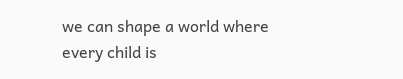we can shape a world where every child is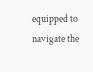equipped to navigate the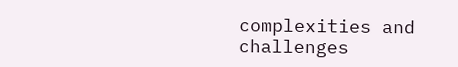complexities and challenges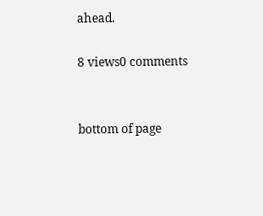ahead.

8 views0 comments


bottom of page